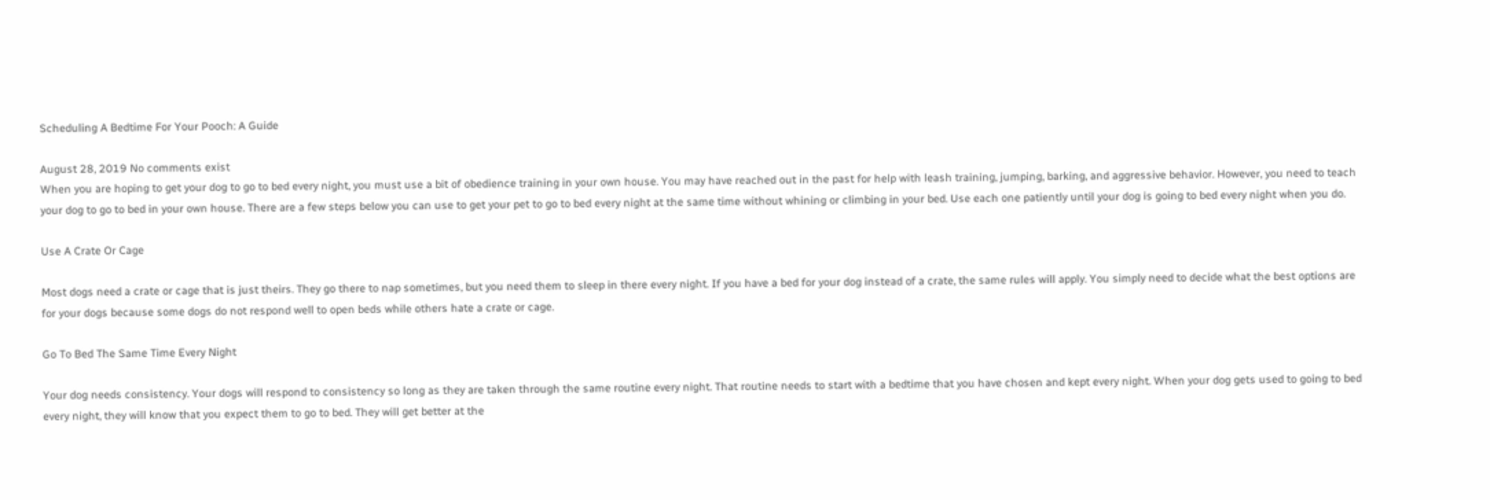Scheduling A Bedtime For Your Pooch: A Guide

August 28, 2019 No comments exist
When you are hoping to get your dog to go to bed every night, you must use a bit of obedience training in your own house. You may have reached out in the past for help with leash training, jumping, barking, and aggressive behavior. However, you need to teach your dog to go to bed in your own house. There are a few steps below you can use to get your pet to go to bed every night at the same time without whining or climbing in your bed. Use each one patiently until your dog is going to bed every night when you do.

Use A Crate Or Cage

Most dogs need a crate or cage that is just theirs. They go there to nap sometimes, but you need them to sleep in there every night. If you have a bed for your dog instead of a crate, the same rules will apply. You simply need to decide what the best options are for your dogs because some dogs do not respond well to open beds while others hate a crate or cage.

Go To Bed The Same Time Every Night

Your dog needs consistency. Your dogs will respond to consistency so long as they are taken through the same routine every night. That routine needs to start with a bedtime that you have chosen and kept every night. When your dog gets used to going to bed every night, they will know that you expect them to go to bed. They will get better at the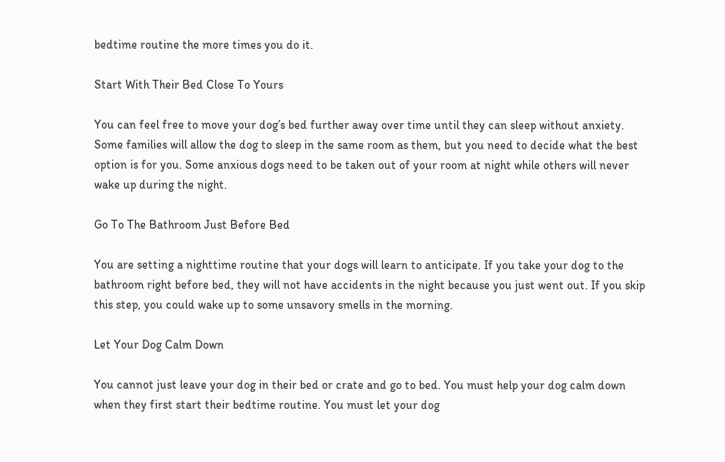bedtime routine the more times you do it.

Start With Their Bed Close To Yours

You can feel free to move your dog’s bed further away over time until they can sleep without anxiety. Some families will allow the dog to sleep in the same room as them, but you need to decide what the best option is for you. Some anxious dogs need to be taken out of your room at night while others will never wake up during the night.

Go To The Bathroom Just Before Bed

You are setting a nighttime routine that your dogs will learn to anticipate. If you take your dog to the bathroom right before bed, they will not have accidents in the night because you just went out. If you skip this step, you could wake up to some unsavory smells in the morning.

Let Your Dog Calm Down

You cannot just leave your dog in their bed or crate and go to bed. You must help your dog calm down when they first start their bedtime routine. You must let your dog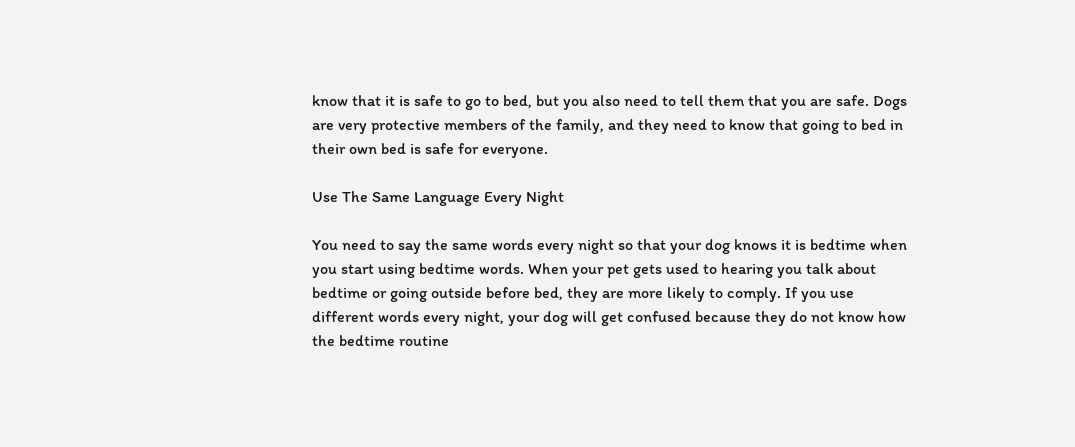know that it is safe to go to bed, but you also need to tell them that you are safe. Dogs are very protective members of the family, and they need to know that going to bed in their own bed is safe for everyone.

Use The Same Language Every Night

You need to say the same words every night so that your dog knows it is bedtime when you start using bedtime words. When your pet gets used to hearing you talk about bedtime or going outside before bed, they are more likely to comply. If you use different words every night, your dog will get confused because they do not know how the bedtime routine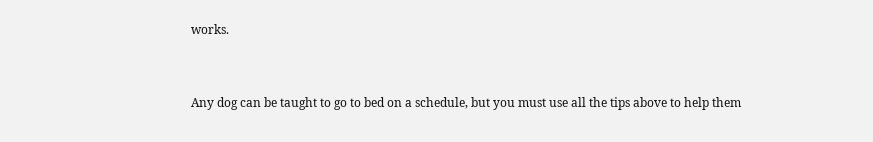works.


Any dog can be taught to go to bed on a schedule, but you must use all the tips above to help them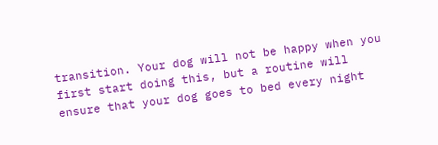transition. Your dog will not be happy when you first start doing this, but a routine will ensure that your dog goes to bed every night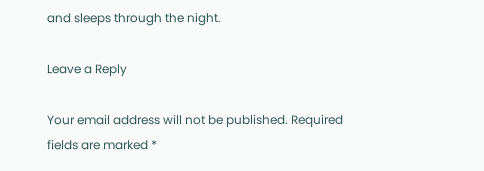and sleeps through the night.

Leave a Reply

Your email address will not be published. Required fields are marked *